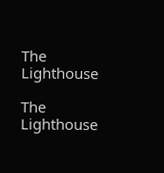The Lighthouse

The Lighthouse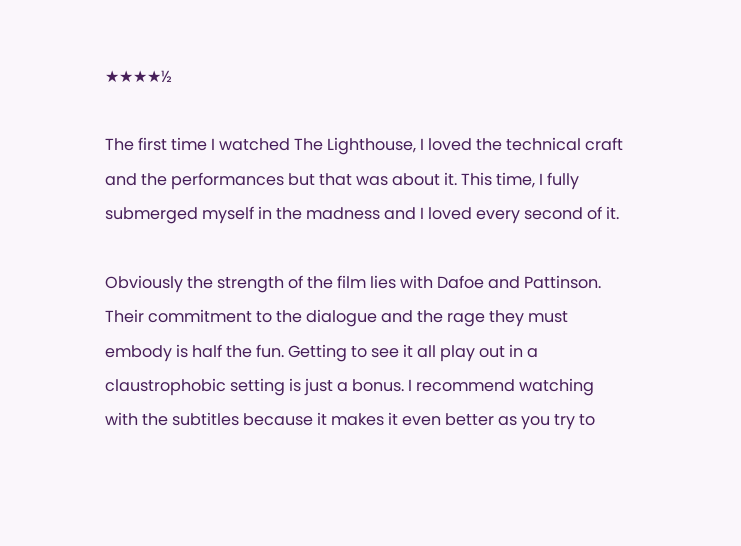★★★★½

The first time I watched The Lighthouse, I loved the technical craft and the performances but that was about it. This time, I fully submerged myself in the madness and I loved every second of it.

Obviously the strength of the film lies with Dafoe and Pattinson. Their commitment to the dialogue and the rage they must embody is half the fun. Getting to see it all play out in a claustrophobic setting is just a bonus. I recommend watching with the subtitles because it makes it even better as you try to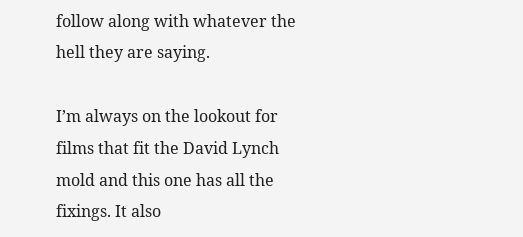follow along with whatever the hell they are saying.

I’m always on the lookout for films that fit the David Lynch mold and this one has all the fixings. It also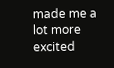made me a lot more excited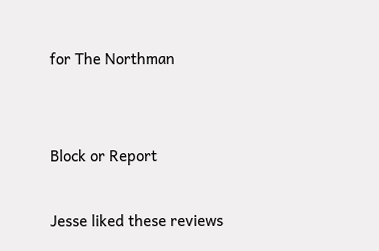for The Northman


Block or Report

Jesse liked these reviews